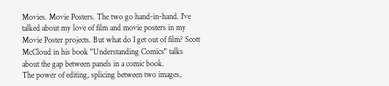Movies. Movie Posters. The two go hand-in-hand. I've talked about my love of film and movie posters in my Movie Poster projects. But what do I get out of film? Scott McCloud in his book "Understanding Comics" talks about the gap between panels in a comic book.
The power of editing, splicing between two images,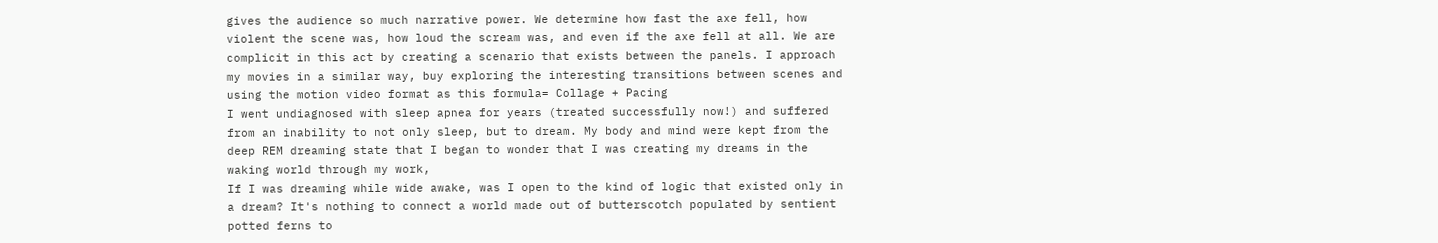gives the audience so much narrative power. We determine how fast the axe fell, how violent the scene was, how loud the scream was, and even if the axe fell at all. We are complicit in this act by creating a scenario that exists between the panels. I approach my movies in a similar way, buy exploring the interesting transitions between scenes and using the motion video format as this formula= Collage + Pacing
I went undiagnosed with sleep apnea for years (treated successfully now!) and suffered from an inability to not only sleep, but to dream. My body and mind were kept from the deep REM dreaming state that I began to wonder that I was creating my dreams in the waking world through my work,
If I was dreaming while wide awake, was I open to the kind of logic that existed only in a dream? It's nothing to connect a world made out of butterscotch populated by sentient potted ferns to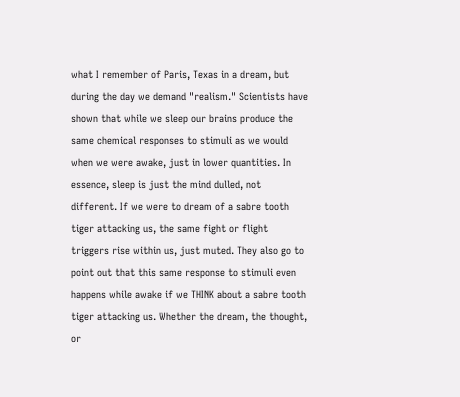what I remember of Paris, Texas in a dream, but during the day we demand "realism." Scientists have shown that while we sleep our brains produce the same chemical responses to stimuli as we would when we were awake, just in lower quantities. In essence, sleep is just the mind dulled, not different. If we were to dream of a sabre tooth tiger attacking us, the same fight or flight triggers rise within us, just muted. They also go to point out that this same response to stimuli even happens while awake if we THINK about a sabre tooth tiger attacking us. Whether the dream, the thought, or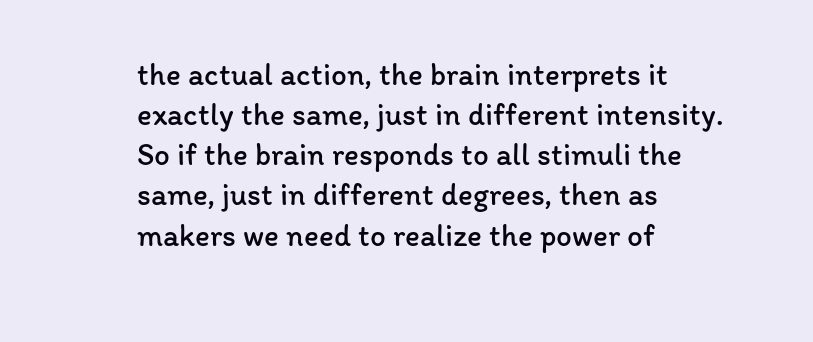the actual action, the brain interprets it exactly the same, just in different intensity.
So if the brain responds to all stimuli the same, just in different degrees, then as makers we need to realize the power of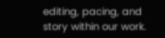editing, pacing, and story within our work.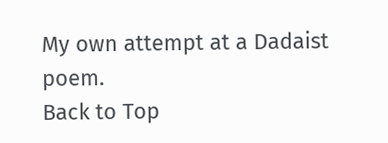My own attempt at a Dadaist poem.
Back to Top